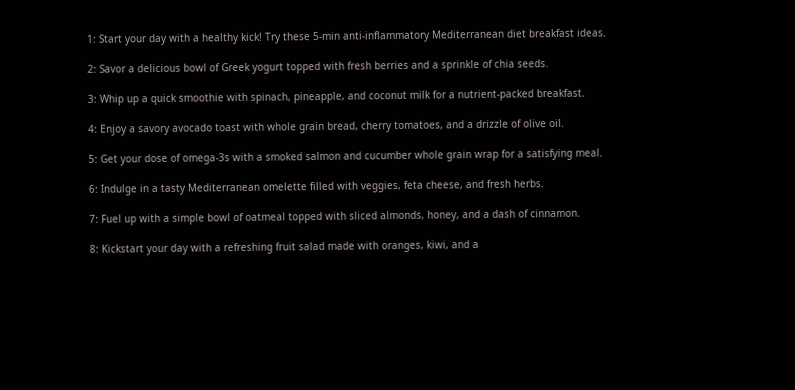1: Start your day with a healthy kick! Try these 5-min anti-inflammatory Mediterranean diet breakfast ideas.

2: Savor a delicious bowl of Greek yogurt topped with fresh berries and a sprinkle of chia seeds.

3: Whip up a quick smoothie with spinach, pineapple, and coconut milk for a nutrient-packed breakfast.

4: Enjoy a savory avocado toast with whole grain bread, cherry tomatoes, and a drizzle of olive oil.

5: Get your dose of omega-3s with a smoked salmon and cucumber whole grain wrap for a satisfying meal.

6: Indulge in a tasty Mediterranean omelette filled with veggies, feta cheese, and fresh herbs.

7: Fuel up with a simple bowl of oatmeal topped with sliced almonds, honey, and a dash of cinnamon.

8: Kickstart your day with a refreshing fruit salad made with oranges, kiwi, and a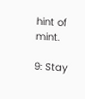hint of mint.

9: Stay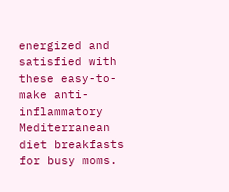energized and satisfied with these easy-to-make anti-inflammatory Mediterranean diet breakfasts for busy moms.